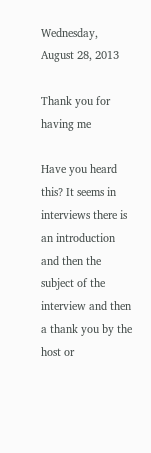Wednesday, August 28, 2013

Thank you for having me

Have you heard this? It seems in interviews there is an introduction and then the subject of the interview and then a thank you by the host or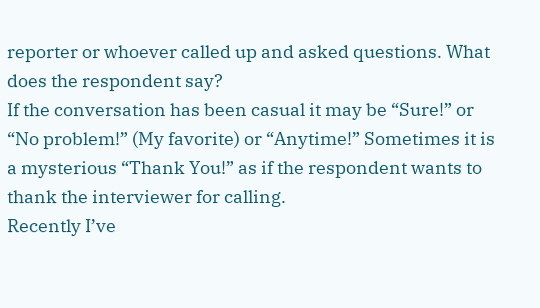reporter or whoever called up and asked questions. What does the respondent say?
If the conversation has been casual it may be “Sure!” or “No problem!” (My favorite) or “Anytime!” Sometimes it is a mysterious “Thank You!” as if the respondent wants to thank the interviewer for calling.
Recently I’ve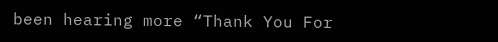been hearing more “Thank You For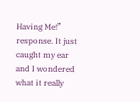Having Me!” response. It just caught my ear and I wondered what it really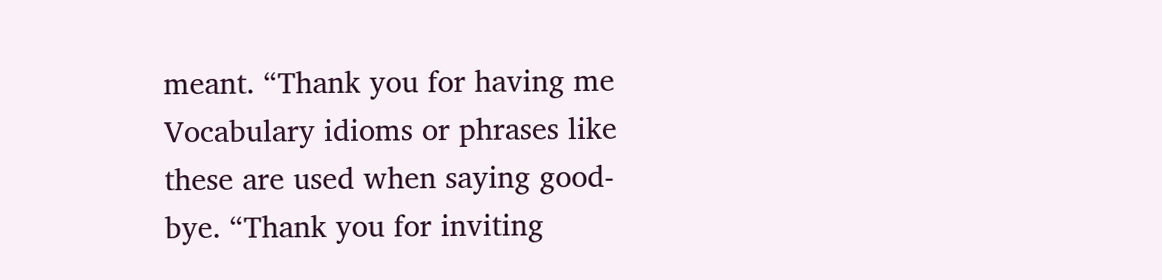meant. “Thank you for having me
Vocabulary idioms or phrases like these are used when saying good-bye. “Thank you for inviting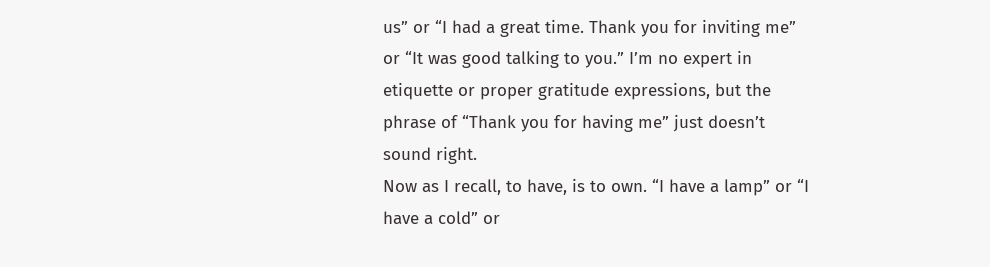us” or “I had a great time. Thank you for inviting me” or “It was good talking to you.” I’m no expert in etiquette or proper gratitude expressions, but the phrase of “Thank you for having me” just doesn’t sound right.
Now as I recall, to have, is to own. “I have a lamp” or “I have a cold” or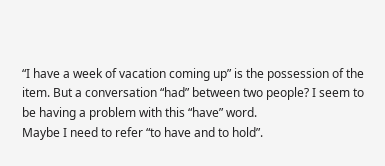“I have a week of vacation coming up” is the possession of the item. But a conversation “had” between two people? I seem to be having a problem with this “have” word.
Maybe I need to refer “to have and to hold”.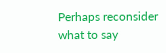Perhaps reconsider what to say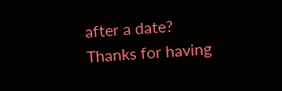after a date?
Thanks for having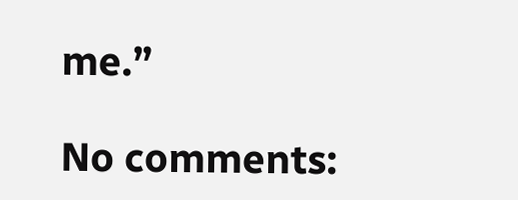me.”

No comments: